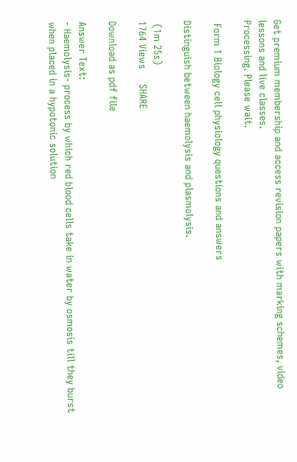Get premium membership and access revision papers with marking schemes, video lessons and live classes.
Processing. Please wait.

 Form 1 Biology cell physiology questions and answers

Distinguish between haemolysis and plasmolysis.

 (1m 25s)
1764 Views     SHARE

Download as pdf file

Answer Text:
- Haemolysis- process by which red blood cells take in water by osmosis till they burst when placed in a hypotonic solution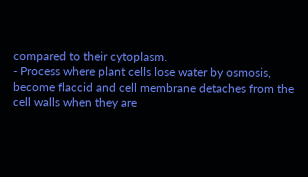compared to their cytoplasm.
- Process where plant cells lose water by osmosis,
become flaccid and cell membrane detaches from the cell walls when they are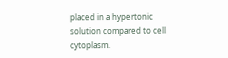placed in a hypertonic solution compared to cell cytoplasm.